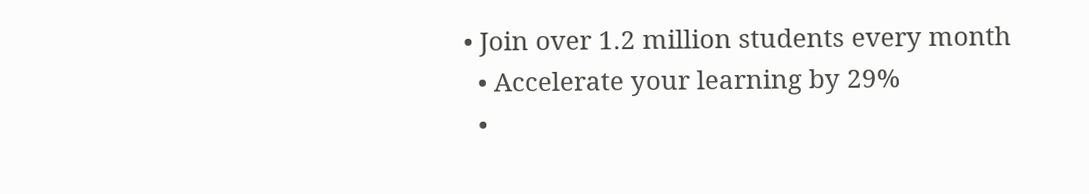• Join over 1.2 million students every month
  • Accelerate your learning by 29%
  •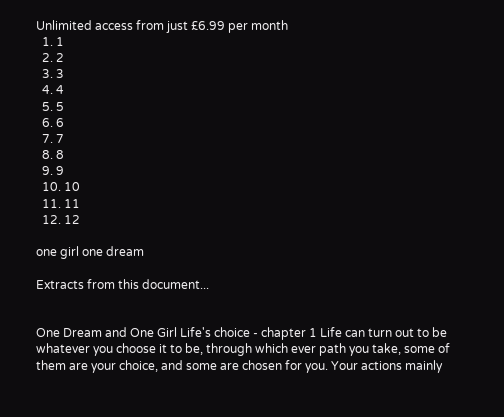Unlimited access from just £6.99 per month
  1. 1
  2. 2
  3. 3
  4. 4
  5. 5
  6. 6
  7. 7
  8. 8
  9. 9
  10. 10
  11. 11
  12. 12

one girl one dream

Extracts from this document...


One Dream and One Girl Life's choice - chapter 1 Life can turn out to be whatever you choose it to be, through which ever path you take, some of them are your choice, and some are chosen for you. Your actions mainly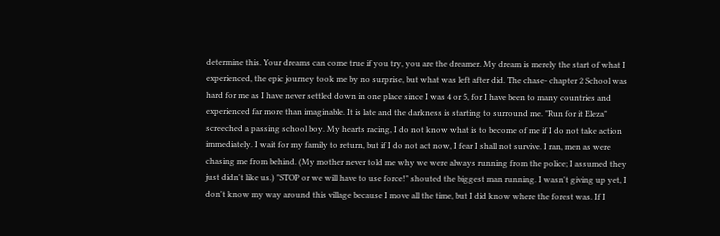determine this. Your dreams can come true if you try, you are the dreamer. My dream is merely the start of what I experienced, the epic journey took me by no surprise, but what was left after did. The chase- chapter 2 School was hard for me as I have never settled down in one place since I was 4 or 5, for I have been to many countries and experienced far more than imaginable. It is late and the darkness is starting to surround me. "Run for it Eleza" screeched a passing school boy. My hearts racing, I do not know what is to become of me if I do not take action immediately. I wait for my family to return, but if I do not act now, I fear I shall not survive. I ran, men as were chasing me from behind. (My mother never told me why we were always running from the police; I assumed they just didn't like us.) "STOP or we will have to use force!" shouted the biggest man running. I wasn't giving up yet, I don't know my way around this village because I move all the time, but I did know where the forest was. If I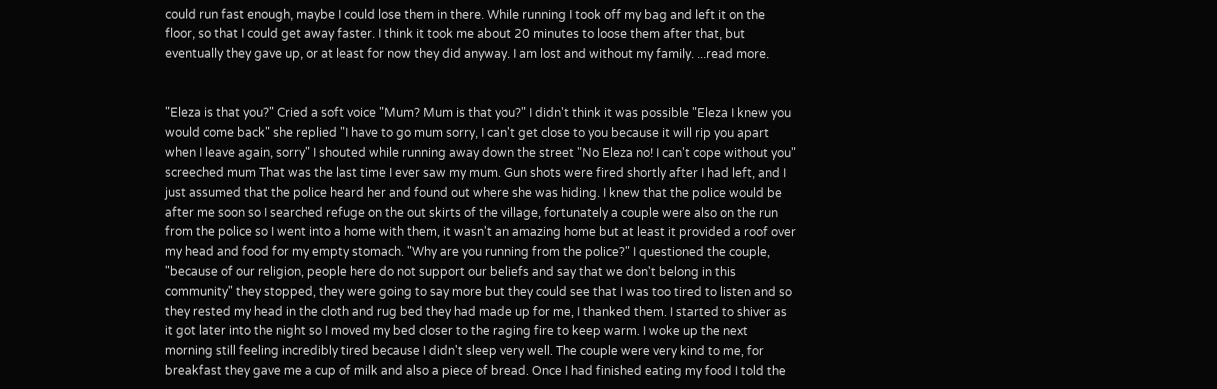could run fast enough, maybe I could lose them in there. While running I took off my bag and left it on the floor, so that I could get away faster. I think it took me about 20 minutes to loose them after that, but eventually they gave up, or at least for now they did anyway. I am lost and without my family. ...read more.


"Eleza is that you?" Cried a soft voice "Mum? Mum is that you?" I didn't think it was possible "Eleza I knew you would come back" she replied "I have to go mum sorry, I can't get close to you because it will rip you apart when I leave again, sorry" I shouted while running away down the street "No Eleza no! I can't cope without you" screeched mum That was the last time I ever saw my mum. Gun shots were fired shortly after I had left, and I just assumed that the police heard her and found out where she was hiding. I knew that the police would be after me soon so I searched refuge on the out skirts of the village, fortunately a couple were also on the run from the police so I went into a home with them, it wasn't an amazing home but at least it provided a roof over my head and food for my empty stomach. "Why are you running from the police?" I questioned the couple, "because of our religion, people here do not support our beliefs and say that we don't belong in this community" they stopped, they were going to say more but they could see that I was too tired to listen and so they rested my head in the cloth and rug bed they had made up for me, I thanked them. I started to shiver as it got later into the night so I moved my bed closer to the raging fire to keep warm. I woke up the next morning still feeling incredibly tired because I didn't sleep very well. The couple were very kind to me, for breakfast they gave me a cup of milk and also a piece of bread. Once I had finished eating my food I told the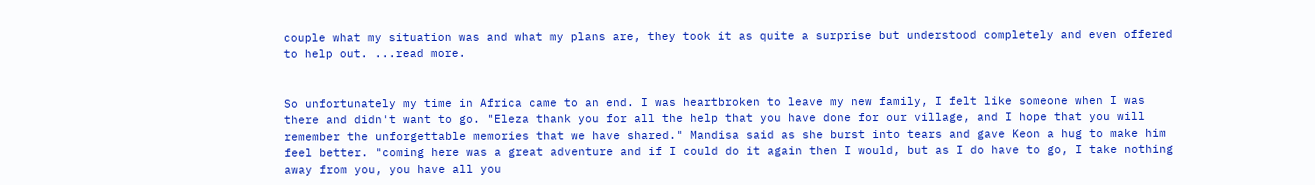couple what my situation was and what my plans are, they took it as quite a surprise but understood completely and even offered to help out. ...read more.


So unfortunately my time in Africa came to an end. I was heartbroken to leave my new family, I felt like someone when I was there and didn't want to go. "Eleza thank you for all the help that you have done for our village, and I hope that you will remember the unforgettable memories that we have shared." Mandisa said as she burst into tears and gave Keon a hug to make him feel better. "coming here was a great adventure and if I could do it again then I would, but as I do have to go, I take nothing away from you, you have all you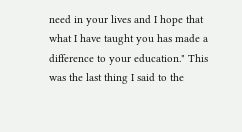need in your lives and I hope that what I have taught you has made a difference to your education." This was the last thing I said to the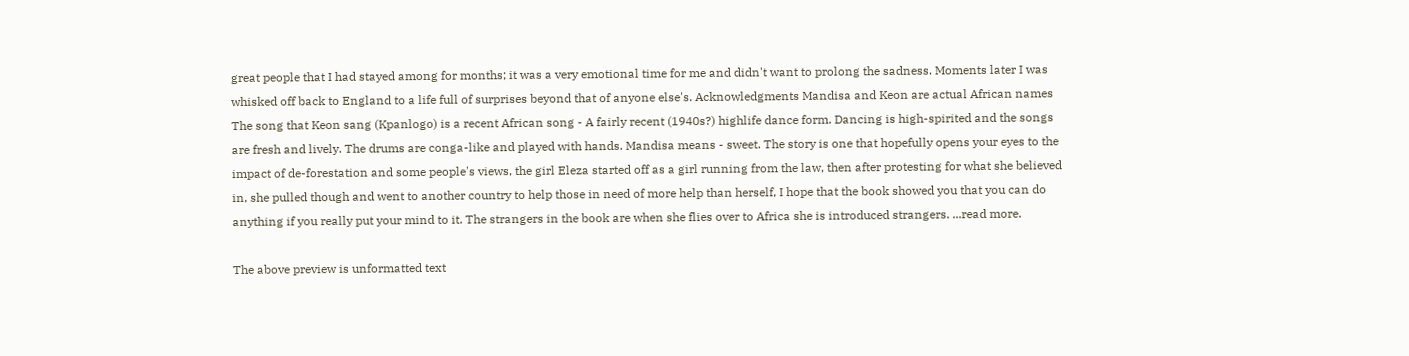great people that I had stayed among for months; it was a very emotional time for me and didn't want to prolong the sadness. Moments later I was whisked off back to England to a life full of surprises beyond that of anyone else's. Acknowledgments Mandisa and Keon are actual African names The song that Keon sang (Kpanlogo) is a recent African song - A fairly recent (1940s?) highlife dance form. Dancing is high-spirited and the songs are fresh and lively. The drums are conga-like and played with hands. Mandisa means - sweet. The story is one that hopefully opens your eyes to the impact of de-forestation and some people's views, the girl Eleza started off as a girl running from the law, then after protesting for what she believed in, she pulled though and went to another country to help those in need of more help than herself, I hope that the book showed you that you can do anything if you really put your mind to it. The strangers in the book are when she flies over to Africa she is introduced strangers. ...read more.

The above preview is unformatted text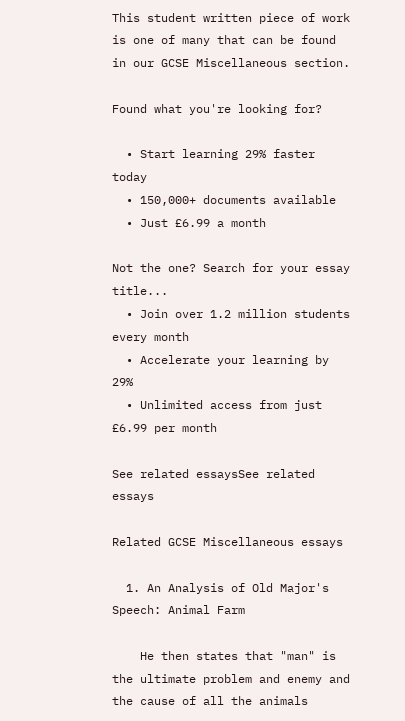This student written piece of work is one of many that can be found in our GCSE Miscellaneous section.

Found what you're looking for?

  • Start learning 29% faster today
  • 150,000+ documents available
  • Just £6.99 a month

Not the one? Search for your essay title...
  • Join over 1.2 million students every month
  • Accelerate your learning by 29%
  • Unlimited access from just £6.99 per month

See related essaysSee related essays

Related GCSE Miscellaneous essays

  1. An Analysis of Old Major's Speech: Animal Farm

    He then states that "man" is the ultimate problem and enemy and the cause of all the animals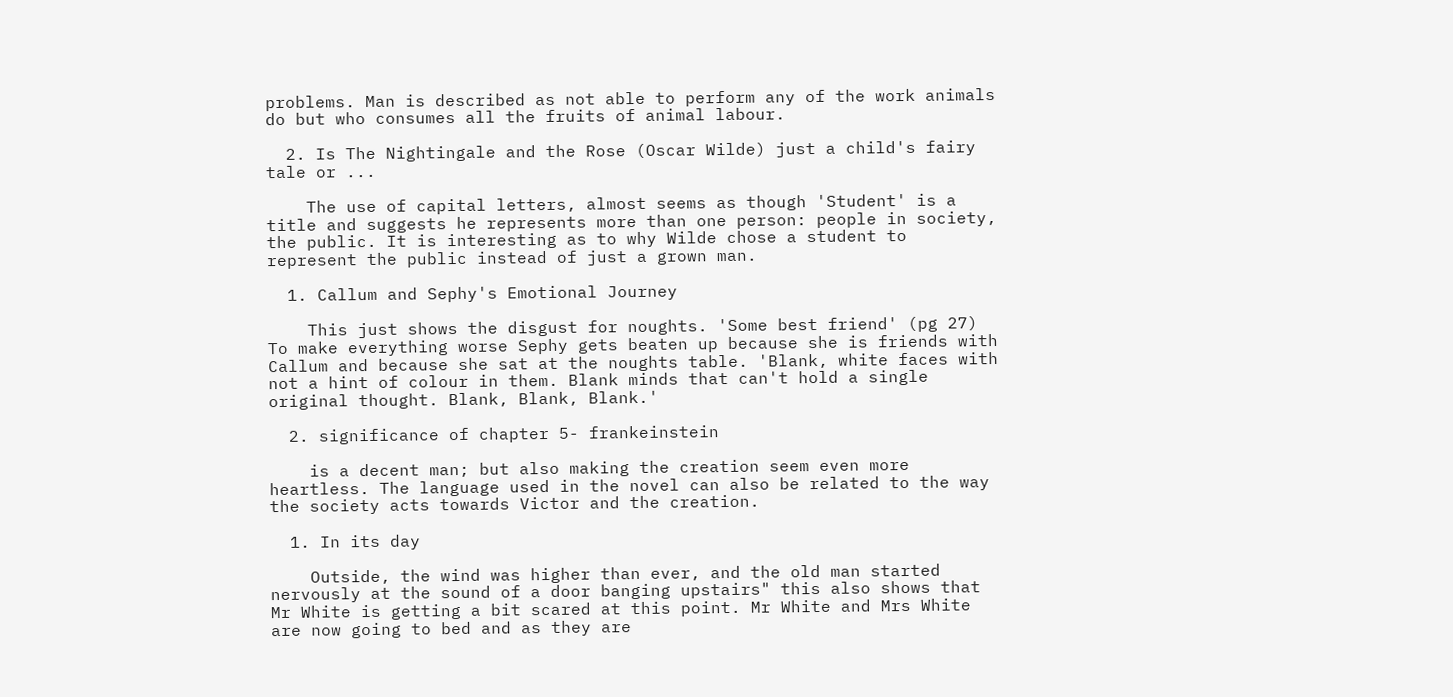problems. Man is described as not able to perform any of the work animals do but who consumes all the fruits of animal labour.

  2. Is The Nightingale and the Rose (Oscar Wilde) just a child's fairy tale or ...

    The use of capital letters, almost seems as though 'Student' is a title and suggests he represents more than one person: people in society, the public. It is interesting as to why Wilde chose a student to represent the public instead of just a grown man.

  1. Callum and Sephy's Emotional Journey

    This just shows the disgust for noughts. 'Some best friend' (pg 27) To make everything worse Sephy gets beaten up because she is friends with Callum and because she sat at the noughts table. 'Blank, white faces with not a hint of colour in them. Blank minds that can't hold a single original thought. Blank, Blank, Blank.'

  2. significance of chapter 5- frankeinstein

    is a decent man; but also making the creation seem even more heartless. The language used in the novel can also be related to the way the society acts towards Victor and the creation.

  1. In its day

    Outside, the wind was higher than ever, and the old man started nervously at the sound of a door banging upstairs" this also shows that Mr White is getting a bit scared at this point. Mr White and Mrs White are now going to bed and as they are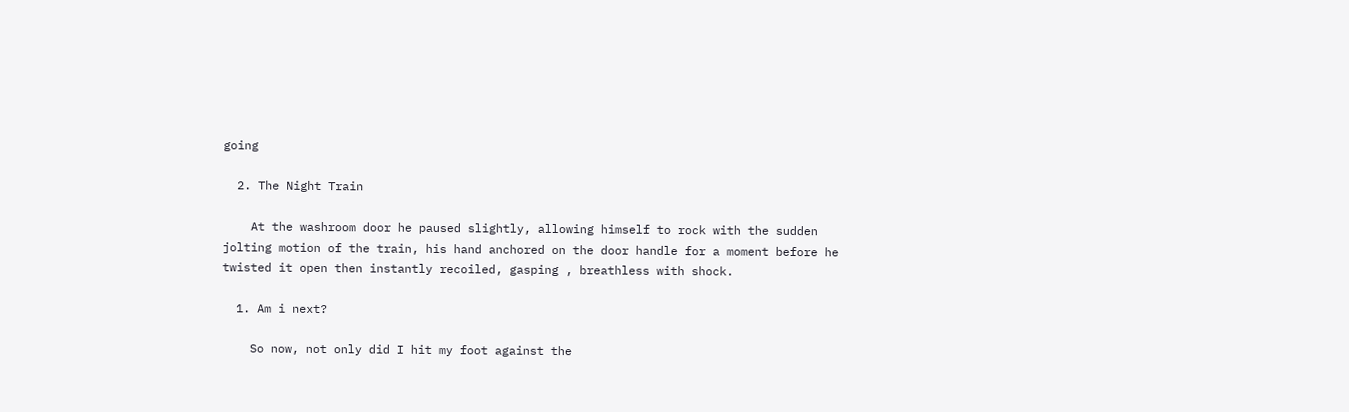going

  2. The Night Train

    At the washroom door he paused slightly, allowing himself to rock with the sudden jolting motion of the train, his hand anchored on the door handle for a moment before he twisted it open then instantly recoiled, gasping , breathless with shock.

  1. Am i next?

    So now, not only did I hit my foot against the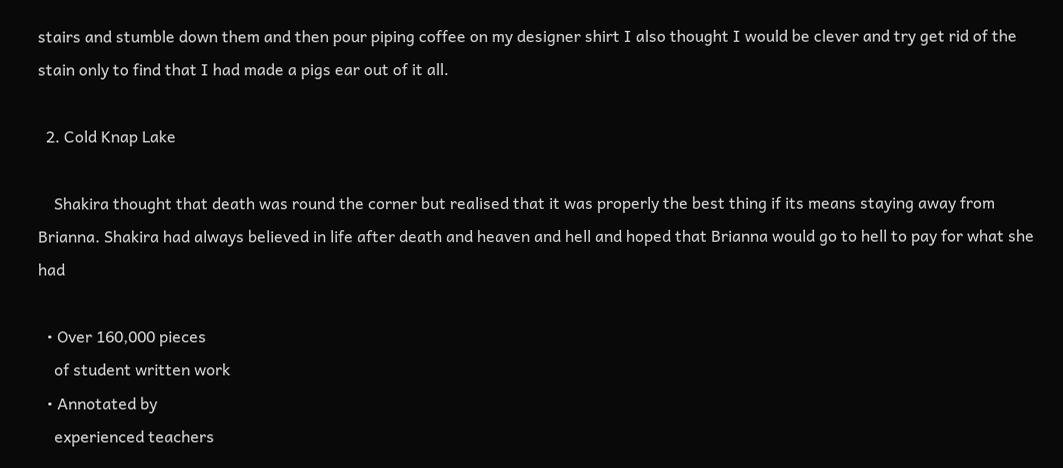stairs and stumble down them and then pour piping coffee on my designer shirt I also thought I would be clever and try get rid of the stain only to find that I had made a pigs ear out of it all.

  2. Cold Knap Lake

    Shakira thought that death was round the corner but realised that it was properly the best thing if its means staying away from Brianna. Shakira had always believed in life after death and heaven and hell and hoped that Brianna would go to hell to pay for what she had

  • Over 160,000 pieces
    of student written work
  • Annotated by
    experienced teachers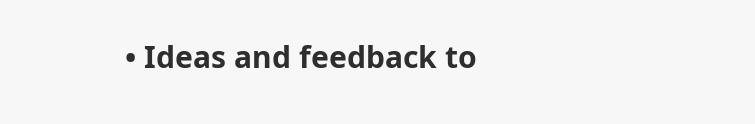• Ideas and feedback to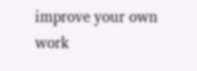improve your own work